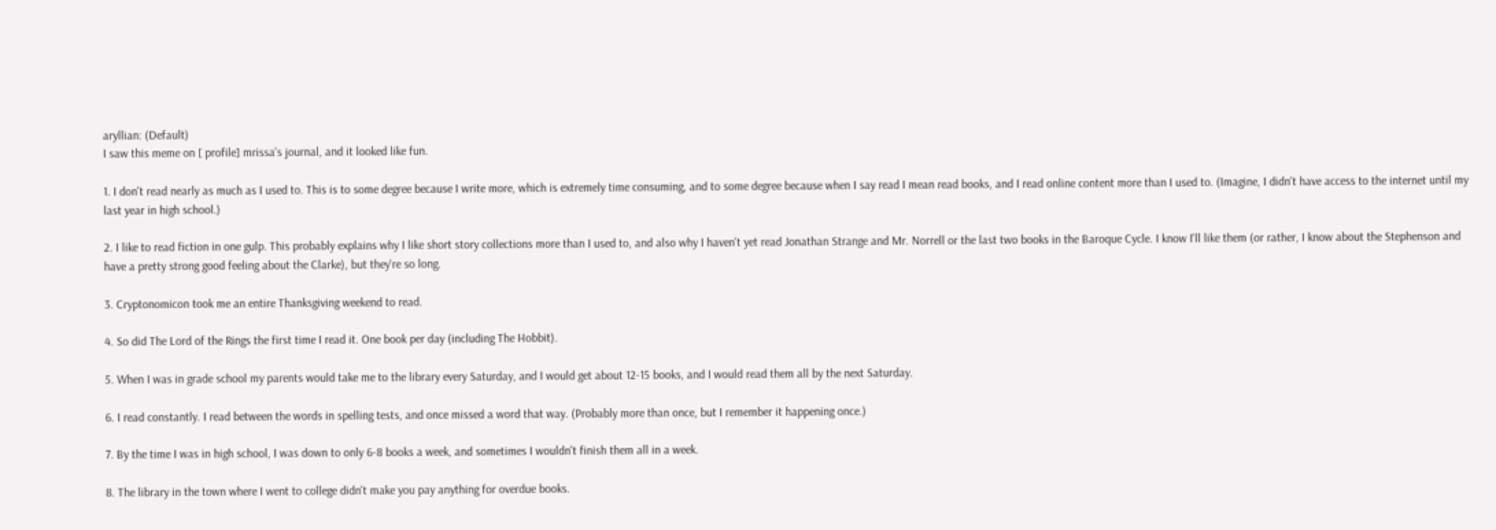aryllian: (Default)
I saw this meme on [ profile] mrissa's journal, and it looked like fun.

1. I don't read nearly as much as I used to. This is to some degree because I write more, which is extremely time consuming, and to some degree because when I say read I mean read books, and I read online content more than I used to. (Imagine, I didn't have access to the internet until my last year in high school.)

2. I like to read fiction in one gulp. This probably explains why I like short story collections more than I used to, and also why I haven't yet read Jonathan Strange and Mr. Norrell or the last two books in the Baroque Cycle. I know I'll like them (or rather, I know about the Stephenson and have a pretty strong good feeling about the Clarke), but they're so long.

3. Cryptonomicon took me an entire Thanksgiving weekend to read.

4. So did The Lord of the Rings the first time I read it. One book per day (including The Hobbit).

5. When I was in grade school my parents would take me to the library every Saturday, and I would get about 12-15 books, and I would read them all by the next Saturday.

6. I read constantly. I read between the words in spelling tests, and once missed a word that way. (Probably more than once, but I remember it happening once.)

7. By the time I was in high school, I was down to only 6-8 books a week, and sometimes I wouldn't finish them all in a week.

8. The library in the town where I went to college didn't make you pay anything for overdue books.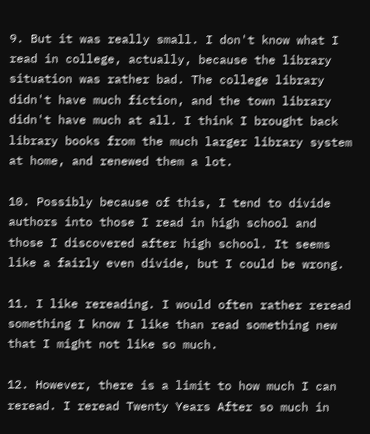9. But it was really small. I don't know what I read in college, actually, because the library situation was rather bad. The college library didn't have much fiction, and the town library didn't have much at all. I think I brought back library books from the much larger library system at home, and renewed them a lot.

10. Possibly because of this, I tend to divide authors into those I read in high school and those I discovered after high school. It seems like a fairly even divide, but I could be wrong.

11. I like rereading. I would often rather reread something I know I like than read something new that I might not like so much.

12. However, there is a limit to how much I can reread. I reread Twenty Years After so much in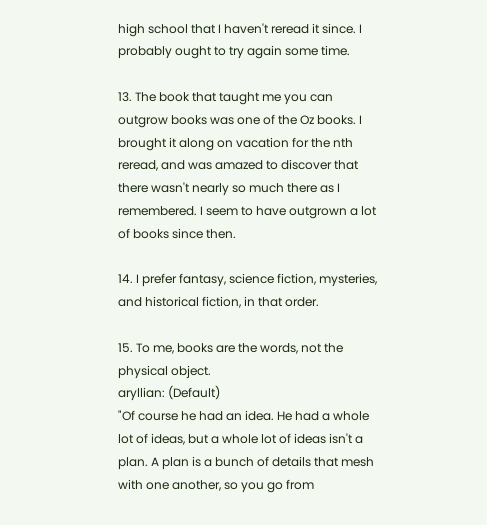high school that I haven't reread it since. I probably ought to try again some time.

13. The book that taught me you can outgrow books was one of the Oz books. I brought it along on vacation for the nth reread, and was amazed to discover that there wasn't nearly so much there as I remembered. I seem to have outgrown a lot of books since then.

14. I prefer fantasy, science fiction, mysteries, and historical fiction, in that order.

15. To me, books are the words, not the physical object.
aryllian: (Default)
"Of course he had an idea. He had a whole lot of ideas, but a whole lot of ideas isn't a plan. A plan is a bunch of details that mesh with one another, so you go from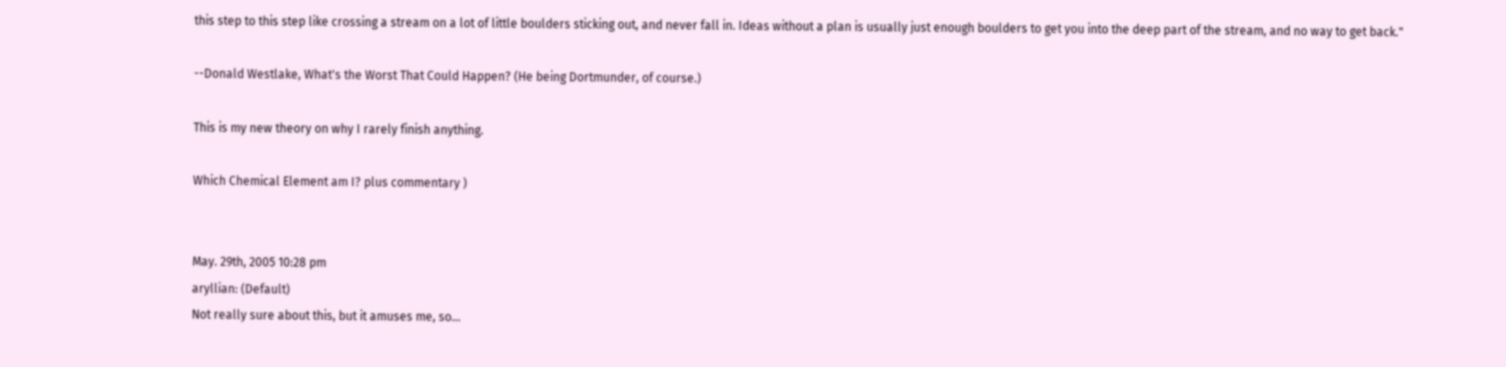this step to this step like crossing a stream on a lot of little boulders sticking out, and never fall in. Ideas without a plan is usually just enough boulders to get you into the deep part of the stream, and no way to get back."

--Donald Westlake, What's the Worst That Could Happen? (He being Dortmunder, of course.)

This is my new theory on why I rarely finish anything.

Which Chemical Element am I? plus commentary )


May. 29th, 2005 10:28 pm
aryllian: (Default)
Not really sure about this, but it amuses me, so...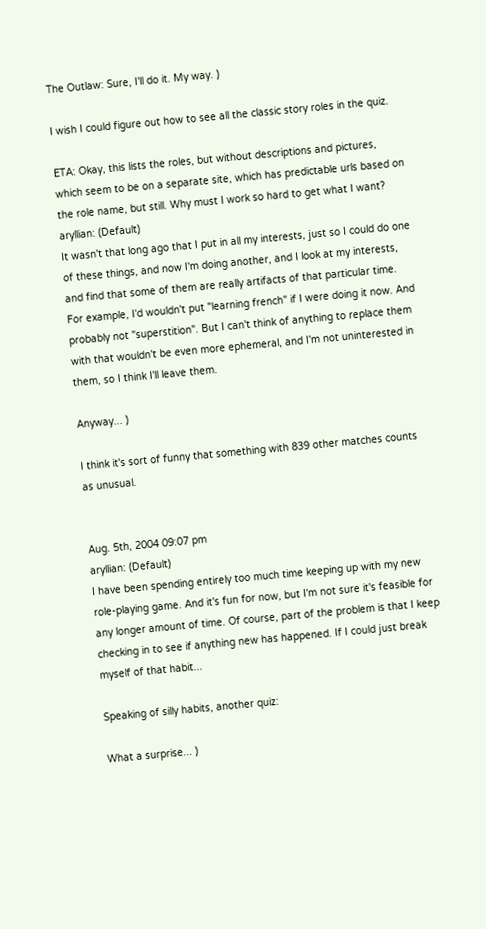The Outlaw: Sure, I'll do it. My way. )

I wish I could figure out how to see all the classic story roles in the quiz.

ETA: Okay, this lists the roles, but without descriptions and pictures, which seem to be on a separate site, which has predictable urls based on the role name, but still. Why must I work so hard to get what I want?
aryllian: (Default)
It wasn't that long ago that I put in all my interests, just so I could do one of these things, and now I'm doing another, and I look at my interests, and find that some of them are really artifacts of that particular time. For example, I'd wouldn't put "learning french" if I were doing it now. And probably not "superstition". But I can't think of anything to replace them with that wouldn't be even more ephemeral, and I'm not uninterested in them, so I think I'll leave them.

Anyway... )

I think it's sort of funny that something with 839 other matches counts as unusual.


Aug. 5th, 2004 09:07 pm
aryllian: (Default)
I have been spending entirely too much time keeping up with my new role-playing game. And it's fun for now, but I'm not sure it's feasible for any longer amount of time. Of course, part of the problem is that I keep checking in to see if anything new has happened. If I could just break myself of that habit...

Speaking of silly habits, another quiz:

What a surprise... )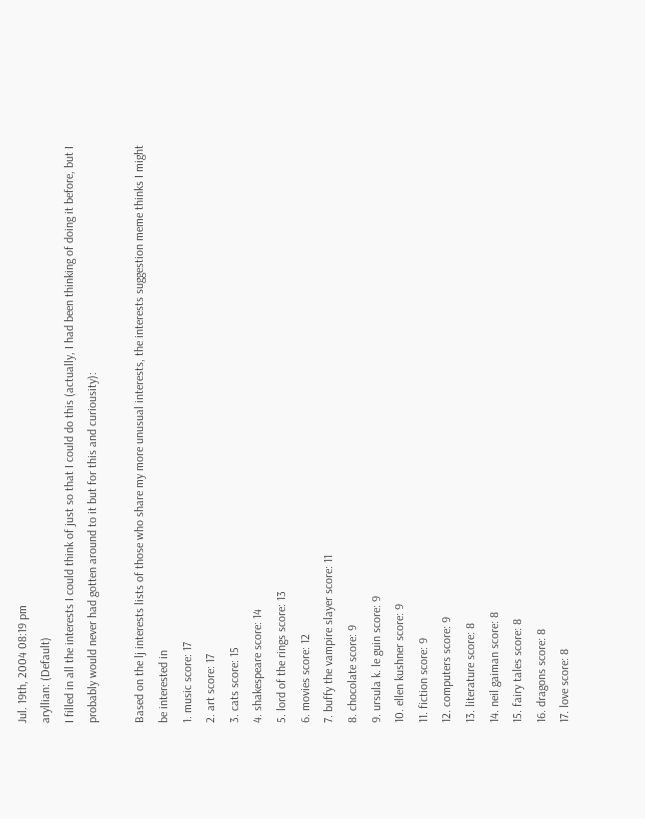Jul. 19th, 2004 08:19 pm
aryllian: (Default)
I filled in all the interests I could think of just so that I could do this (actually, I had been thinking of doing it before, but I probably would never had gotten around to it but for this and curiousity):

Based on the lj interests lists of those who share my more unusual interests, the interests suggestion meme thinks I might be interested in
1. music score: 17
2. art score: 17
3. cats score: 15
4. shakespeare score: 14
5. lord of the rings score: 13
6. movies score: 12
7. buffy the vampire slayer score: 11
8. chocolate score: 9
9. ursula k. le guin score: 9
10. ellen kushner score: 9
11. fiction score: 9
12. computers score: 9
13. literature score: 8
14. neil gaiman score: 8
15. fairy tales score: 8
16. dragons score: 8
17. love score: 8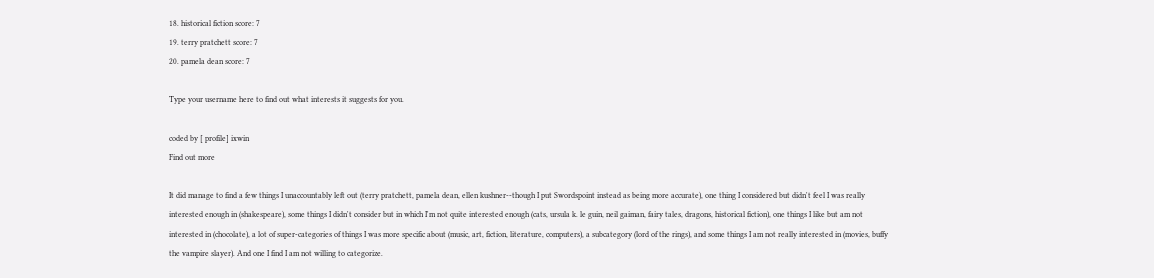18. historical fiction score: 7
19. terry pratchett score: 7
20. pamela dean score: 7

Type your username here to find out what interests it suggests for you.

coded by [ profile] ixwin
Find out more

It did manage to find a few things I unaccountably left out (terry pratchett, pamela dean, ellen kushner--though I put Swordspoint instead as being more accurate), one thing I considered but didn't feel I was really interested enough in (shakespeare), some things I didn't consider but in which I'm not quite interested enough (cats, ursula k. le guin, neil gaiman, fairy tales, dragons, historical fiction), one things I like but am not interested in (chocolate), a lot of super-categories of things I was more specific about (music, art, fiction, literature, computers), a subcategory (lord of the rings), and some things I am not really interested in (movies, buffy the vampire slayer). And one I find I am not willing to categorize.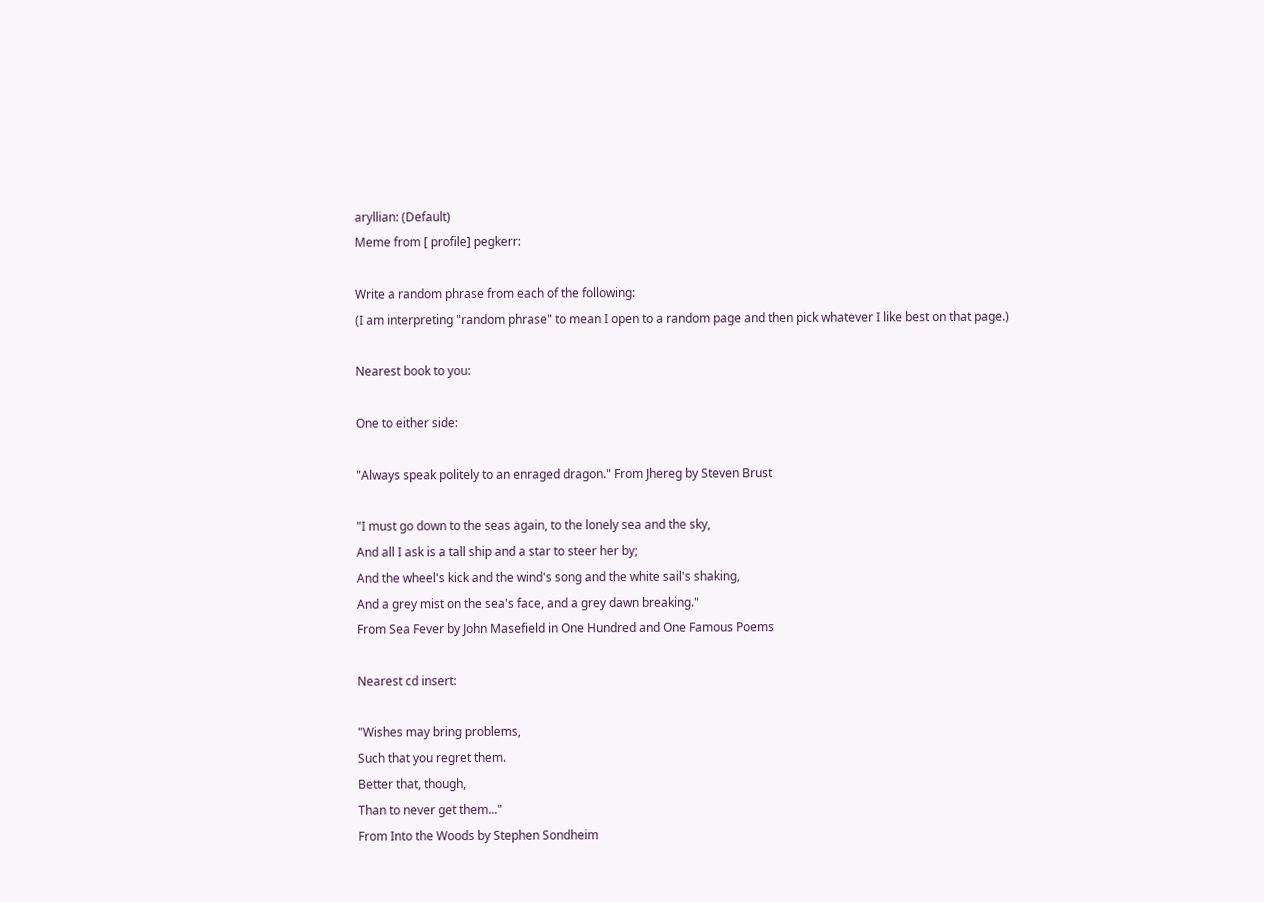aryllian: (Default)
Meme from [ profile] pegkerr:

Write a random phrase from each of the following:
(I am interpreting "random phrase" to mean I open to a random page and then pick whatever I like best on that page.)

Nearest book to you:

One to either side:

"Always speak politely to an enraged dragon." From Jhereg by Steven Brust

"I must go down to the seas again, to the lonely sea and the sky,
And all I ask is a tall ship and a star to steer her by;
And the wheel's kick and the wind's song and the white sail's shaking,
And a grey mist on the sea's face, and a grey dawn breaking."
From Sea Fever by John Masefield in One Hundred and One Famous Poems

Nearest cd insert:

"Wishes may bring problems,
Such that you regret them.
Better that, though,
Than to never get them..."
From Into the Woods by Stephen Sondheim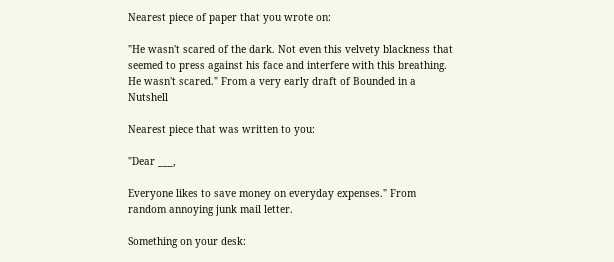Nearest piece of paper that you wrote on:

"He wasn't scared of the dark. Not even this velvety blackness that seemed to press against his face and interfere with this breathing. He wasn't scared." From a very early draft of Bounded in a Nutshell

Nearest piece that was written to you:

"Dear ___,

Everyone likes to save money on everyday expenses." From random annoying junk mail letter.

Something on your desk: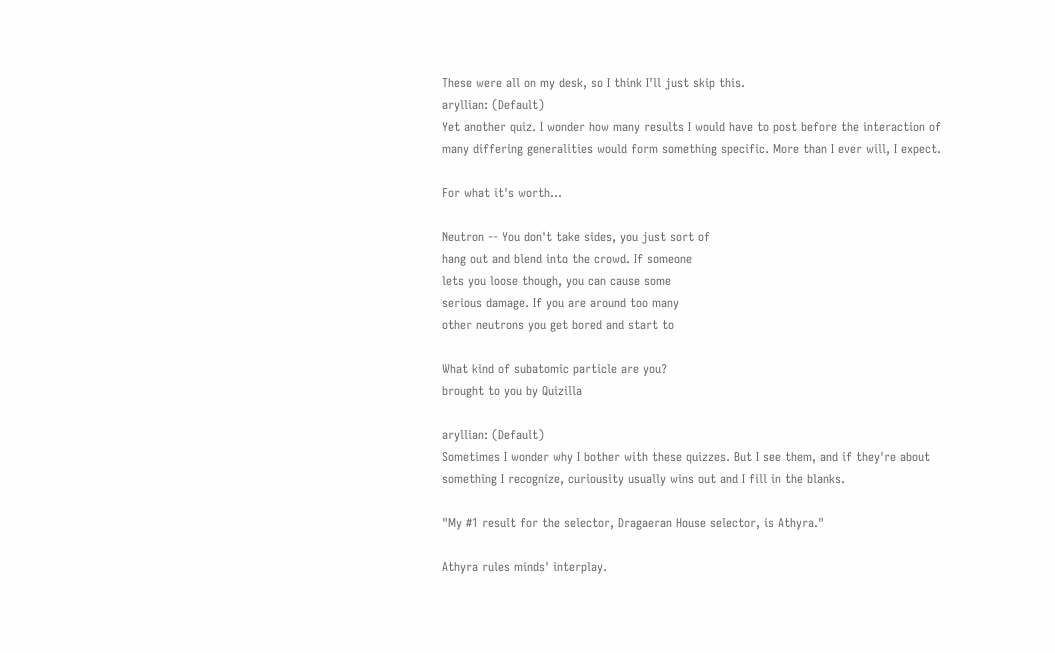These were all on my desk, so I think I'll just skip this.
aryllian: (Default)
Yet another quiz. I wonder how many results I would have to post before the interaction of many differing generalities would form something specific. More than I ever will, I expect.

For what it's worth...

Neutron -- You don't take sides, you just sort of
hang out and blend into the crowd. If someone
lets you loose though, you can cause some
serious damage. If you are around too many
other neutrons you get bored and start to

What kind of subatomic particle are you?
brought to you by Quizilla

aryllian: (Default)
Sometimes I wonder why I bother with these quizzes. But I see them, and if they're about something I recognize, curiousity usually wins out and I fill in the blanks.

"My #1 result for the selector, Dragaeran House selector, is Athyra."

Athyra rules minds' interplay.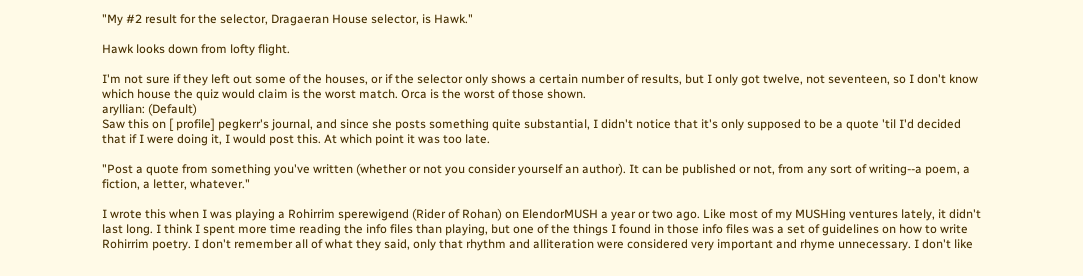"My #2 result for the selector, Dragaeran House selector, is Hawk."

Hawk looks down from lofty flight.

I'm not sure if they left out some of the houses, or if the selector only shows a certain number of results, but I only got twelve, not seventeen, so I don't know which house the quiz would claim is the worst match. Orca is the worst of those shown.
aryllian: (Default)
Saw this on [ profile] pegkerr's journal, and since she posts something quite substantial, I didn't notice that it's only supposed to be a quote 'til I'd decided that if I were doing it, I would post this. At which point it was too late.

"Post a quote from something you've written (whether or not you consider yourself an author). It can be published or not, from any sort of writing--a poem, a fiction, a letter, whatever."

I wrote this when I was playing a Rohirrim sperewigend (Rider of Rohan) on ElendorMUSH a year or two ago. Like most of my MUSHing ventures lately, it didn't last long. I think I spent more time reading the info files than playing, but one of the things I found in those info files was a set of guidelines on how to write Rohirrim poetry. I don't remember all of what they said, only that rhythm and alliteration were considered very important and rhyme unnecessary. I don't like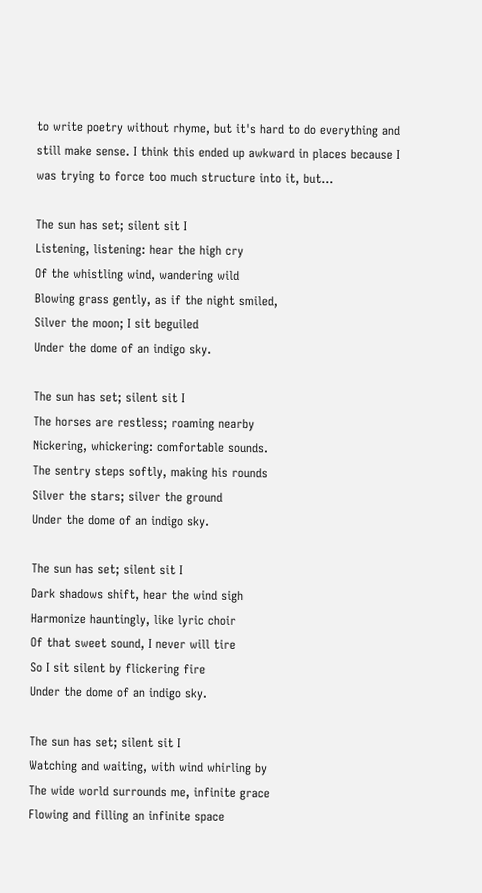to write poetry without rhyme, but it's hard to do everything and still make sense. I think this ended up awkward in places because I was trying to force too much structure into it, but...

The sun has set; silent sit I
Listening, listening: hear the high cry
Of the whistling wind, wandering wild
Blowing grass gently, as if the night smiled,
Silver the moon; I sit beguiled
Under the dome of an indigo sky.

The sun has set; silent sit I
The horses are restless; roaming nearby
Nickering, whickering: comfortable sounds.
The sentry steps softly, making his rounds
Silver the stars; silver the ground
Under the dome of an indigo sky.

The sun has set; silent sit I
Dark shadows shift, hear the wind sigh
Harmonize hauntingly, like lyric choir
Of that sweet sound, I never will tire
So I sit silent by flickering fire
Under the dome of an indigo sky.

The sun has set; silent sit I
Watching and waiting, with wind whirling by
The wide world surrounds me, infinite grace
Flowing and filling an infinite space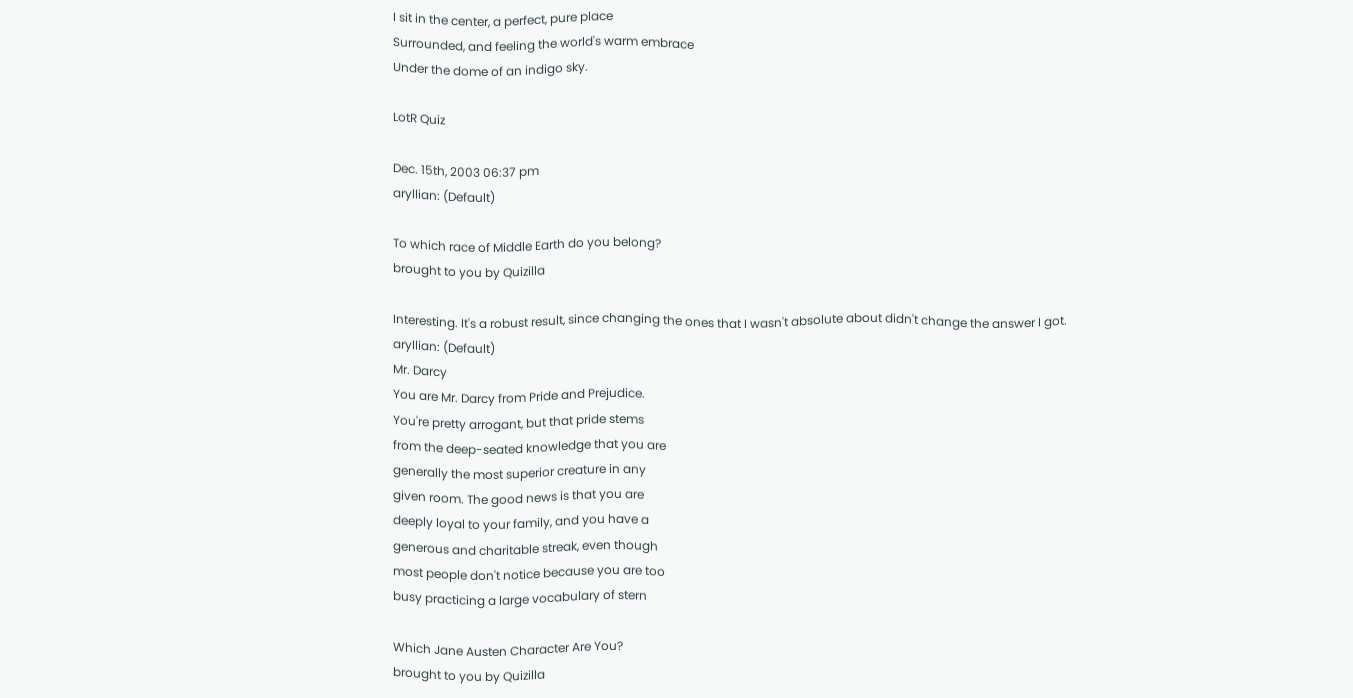I sit in the center, a perfect, pure place
Surrounded, and feeling the world's warm embrace
Under the dome of an indigo sky.

LotR Quiz

Dec. 15th, 2003 06:37 pm
aryllian: (Default)

To which race of Middle Earth do you belong?
brought to you by Quizilla

Interesting. It's a robust result, since changing the ones that I wasn't absolute about didn't change the answer I got.
aryllian: (Default)
Mr. Darcy
You are Mr. Darcy from Pride and Prejudice.
You're pretty arrogant, but that pride stems
from the deep-seated knowledge that you are
generally the most superior creature in any
given room. The good news is that you are
deeply loyal to your family, and you have a
generous and charitable streak, even though
most people don't notice because you are too
busy practicing a large vocabulary of stern

Which Jane Austen Character Are You?
brought to you by Quizilla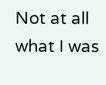Not at all what I was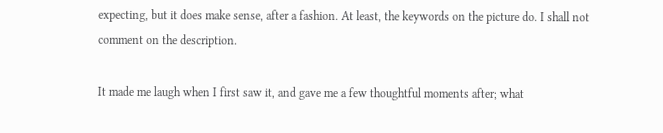expecting, but it does make sense, after a fashion. At least, the keywords on the picture do. I shall not comment on the description.

It made me laugh when I first saw it, and gave me a few thoughtful moments after; what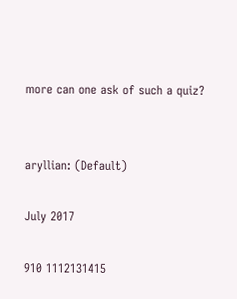more can one ask of such a quiz?


aryllian: (Default)

July 2017

910 1112131415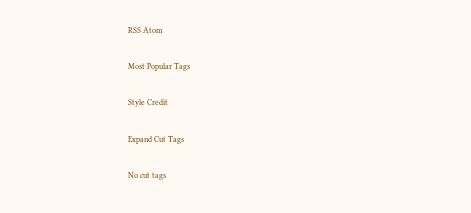RSS Atom

Most Popular Tags

Style Credit

Expand Cut Tags

No cut tags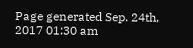Page generated Sep. 24th, 2017 01:30 am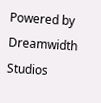Powered by Dreamwidth Studios